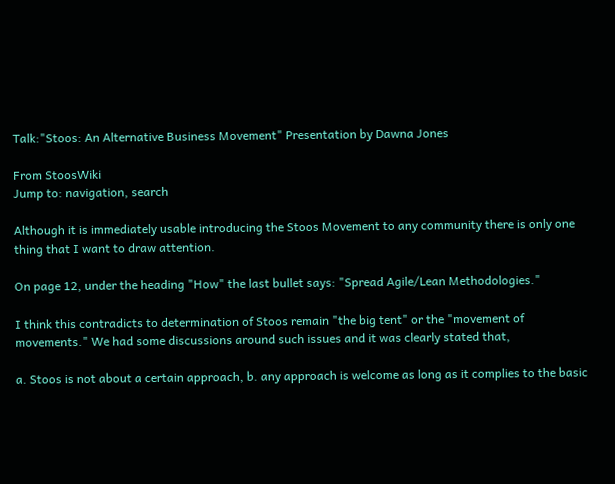Talk:"Stoos: An Alternative Business Movement" Presentation by Dawna Jones

From StoosWiki
Jump to: navigation, search

Although it is immediately usable introducing the Stoos Movement to any community there is only one thing that I want to draw attention.

On page 12, under the heading "How" the last bullet says: "Spread Agile/Lean Methodologies."

I think this contradicts to determination of Stoos remain "the big tent" or the "movement of movements." We had some discussions around such issues and it was clearly stated that,

a. Stoos is not about a certain approach, b. any approach is welcome as long as it complies to the basic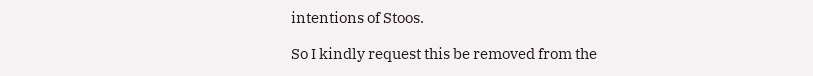intentions of Stoos.

So I kindly request this be removed from the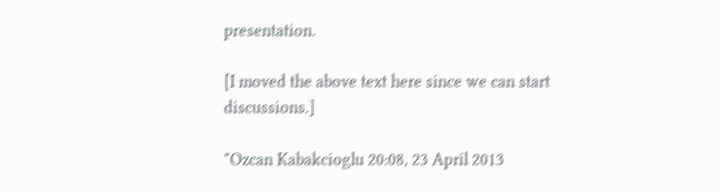presentation.

[I moved the above text here since we can start discussions.]

"Ozcan Kabakcioglu 20:08, 23 April 2013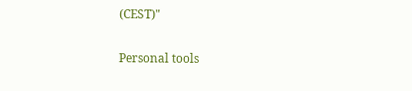(CEST)"

Personal tools